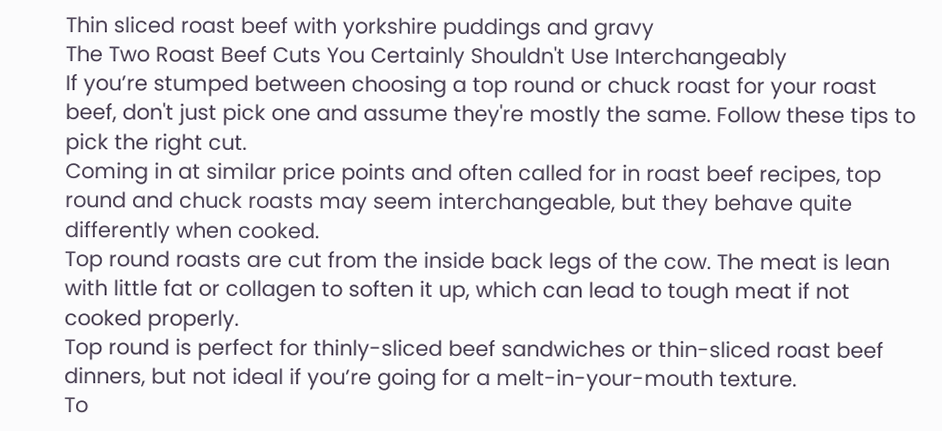Thin sliced roast beef with yorkshire puddings and gravy
The Two Roast Beef Cuts You Certainly Shouldn't Use Interchangeably
If you’re stumped between choosing a top round or chuck roast for your roast beef, don't just pick one and assume they're mostly the same. Follow these tips to pick the right cut.
Coming in at similar price points and often called for in roast beef recipes, top round and chuck roasts may seem interchangeable, but they behave quite differently when cooked.
Top round roasts are cut from the inside back legs of the cow. The meat is lean with little fat or collagen to soften it up, which can lead to tough meat if not cooked properly.
Top round is perfect for thinly-sliced beef sandwiches or thin-sliced roast beef dinners, but not ideal if you’re going for a melt-in-your-mouth texture.
To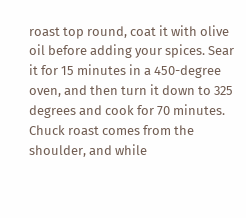roast top round, coat it with olive oil before adding your spices. Sear it for 15 minutes in a 450-degree oven, and then turn it down to 325 degrees and cook for 70 minutes.
Chuck roast comes from the shoulder, and while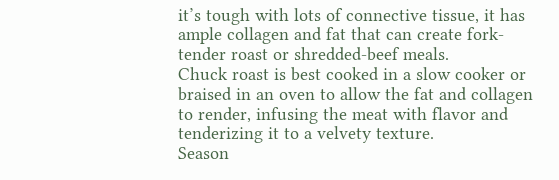it’s tough with lots of connective tissue, it has ample collagen and fat that can create fork-tender roast or shredded-beef meals.
Chuck roast is best cooked in a slow cooker or braised in an oven to allow the fat and collagen to render, infusing the meat with flavor and tenderizing it to a velvety texture.
Season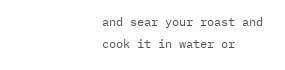and sear your roast and cook it in water or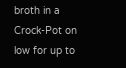broth in a Crock-Pot on low for up to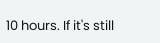10 hours. If it's still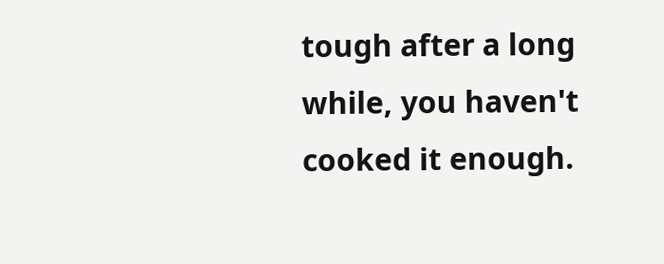tough after a long while, you haven't cooked it enough.